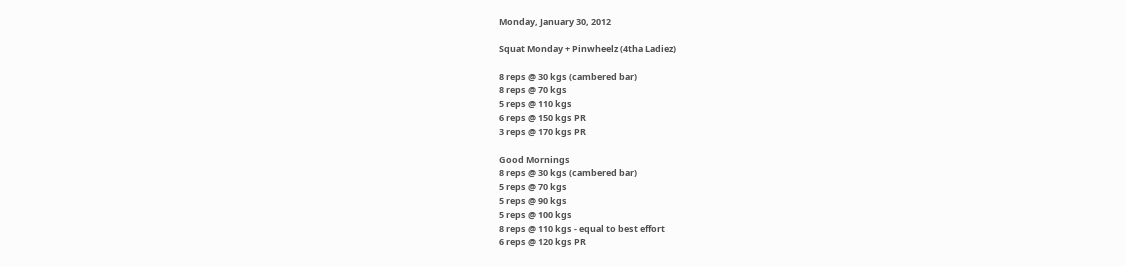Monday, January 30, 2012

Squat Monday + Pinwheelz (4tha Ladiez)

8 reps @ 30 kgs (cambered bar)
8 reps @ 70 kgs
5 reps @ 110 kgs
6 reps @ 150 kgs PR
3 reps @ 170 kgs PR

Good Mornings
8 reps @ 30 kgs (cambered bar)
5 reps @ 70 kgs
5 reps @ 90 kgs
5 reps @ 100 kgs
8 reps @ 110 kgs - equal to best effort
6 reps @ 120 kgs PR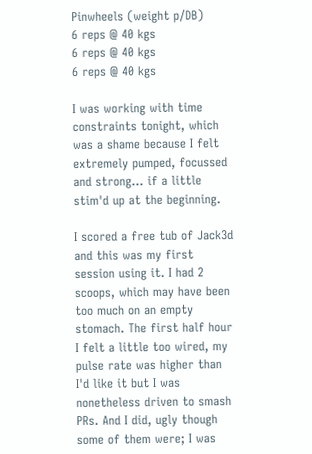Pinwheels (weight p/DB)
6 reps @ 40 kgs
6 reps @ 40 kgs
6 reps @ 40 kgs

I was working with time constraints tonight, which was a shame because I felt extremely pumped, focussed and strong... if a little stim'd up at the beginning.

I scored a free tub of Jack3d and this was my first session using it. I had 2 scoops, which may have been too much on an empty stomach. The first half hour I felt a little too wired, my pulse rate was higher than I'd like it but I was nonetheless driven to smash PRs. And I did, ugly though some of them were; I was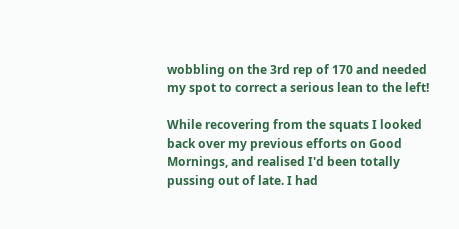wobbling on the 3rd rep of 170 and needed my spot to correct a serious lean to the left!

While recovering from the squats I looked back over my previous efforts on Good Mornings, and realised I'd been totally pussing out of late. I had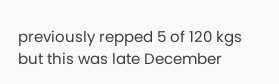previously repped 5 of 120 kgs but this was late December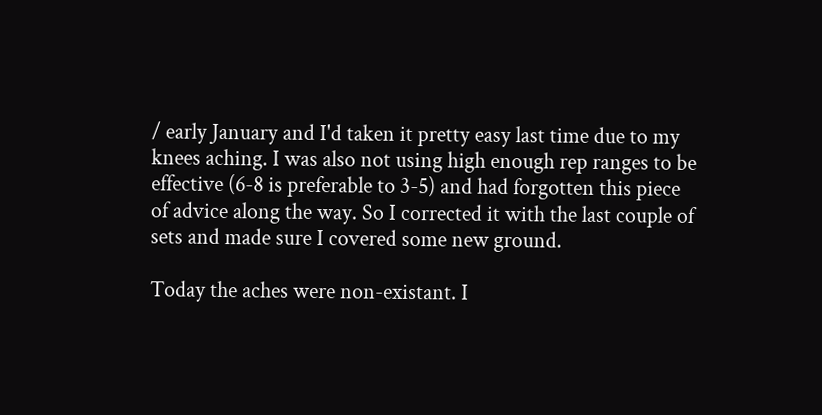/ early January and I'd taken it pretty easy last time due to my knees aching. I was also not using high enough rep ranges to be effective (6-8 is preferable to 3-5) and had forgotten this piece of advice along the way. So I corrected it with the last couple of sets and made sure I covered some new ground.

Today the aches were non-existant. I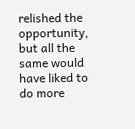relished the opportunity, but all the same would have liked to do more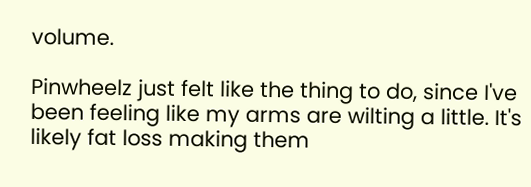volume.

Pinwheelz just felt like the thing to do, since I've been feeling like my arms are wilting a little. It's likely fat loss making them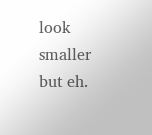look smaller but eh.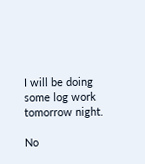I will be doing some log work tomorrow night.

No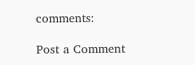comments:

Post a Comment